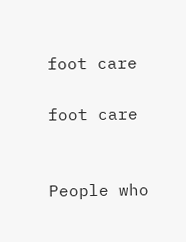foot care

foot care


People who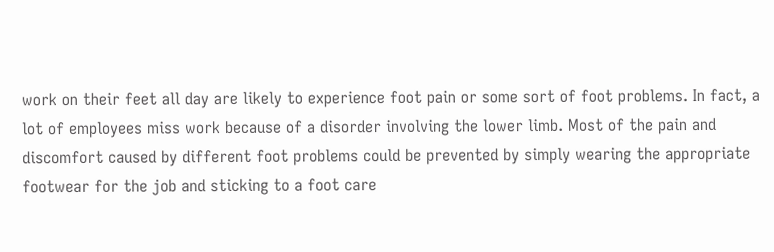work on their feet all day are likely to experience foot pain or some sort of foot problems. In fact, a lot of employees miss work because of a disorder involving the lower limb. Most of the pain and discomfort caused by different foot problems could be prevented by simply wearing the appropriate footwear for the job and sticking to a foot care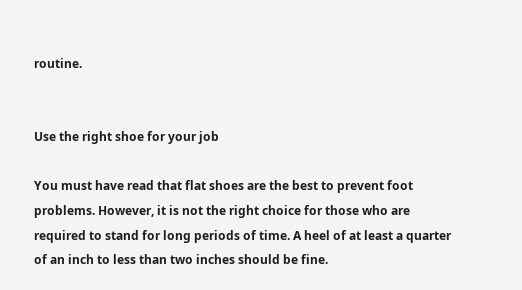routine.


Use the right shoe for your job

You must have read that flat shoes are the best to prevent foot problems. However, it is not the right choice for those who are required to stand for long periods of time. A heel of at least a quarter of an inch to less than two inches should be fine.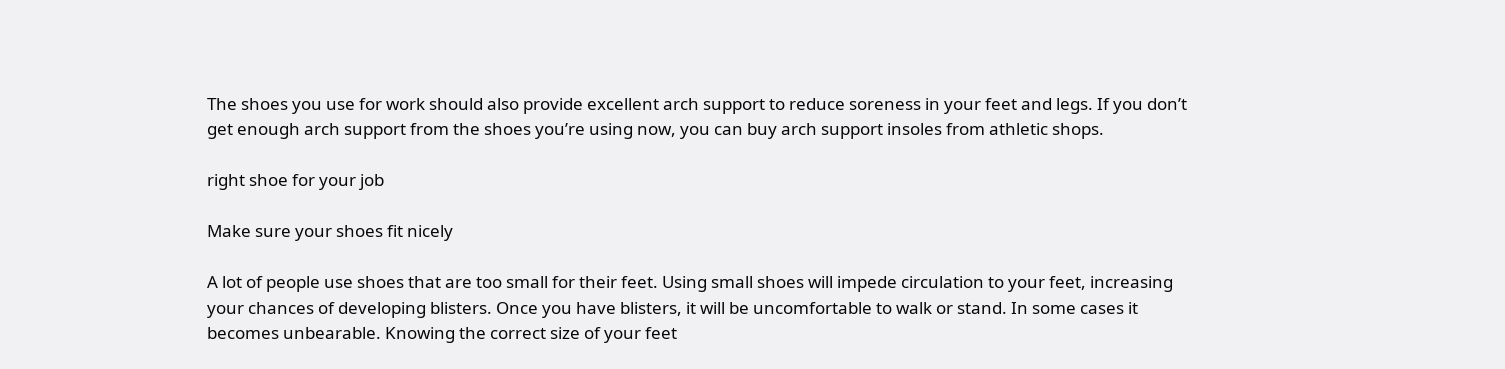The shoes you use for work should also provide excellent arch support to reduce soreness in your feet and legs. If you don’t get enough arch support from the shoes you’re using now, you can buy arch support insoles from athletic shops.

right shoe for your job

Make sure your shoes fit nicely

A lot of people use shoes that are too small for their feet. Using small shoes will impede circulation to your feet, increasing your chances of developing blisters. Once you have blisters, it will be uncomfortable to walk or stand. In some cases it becomes unbearable. Knowing the correct size of your feet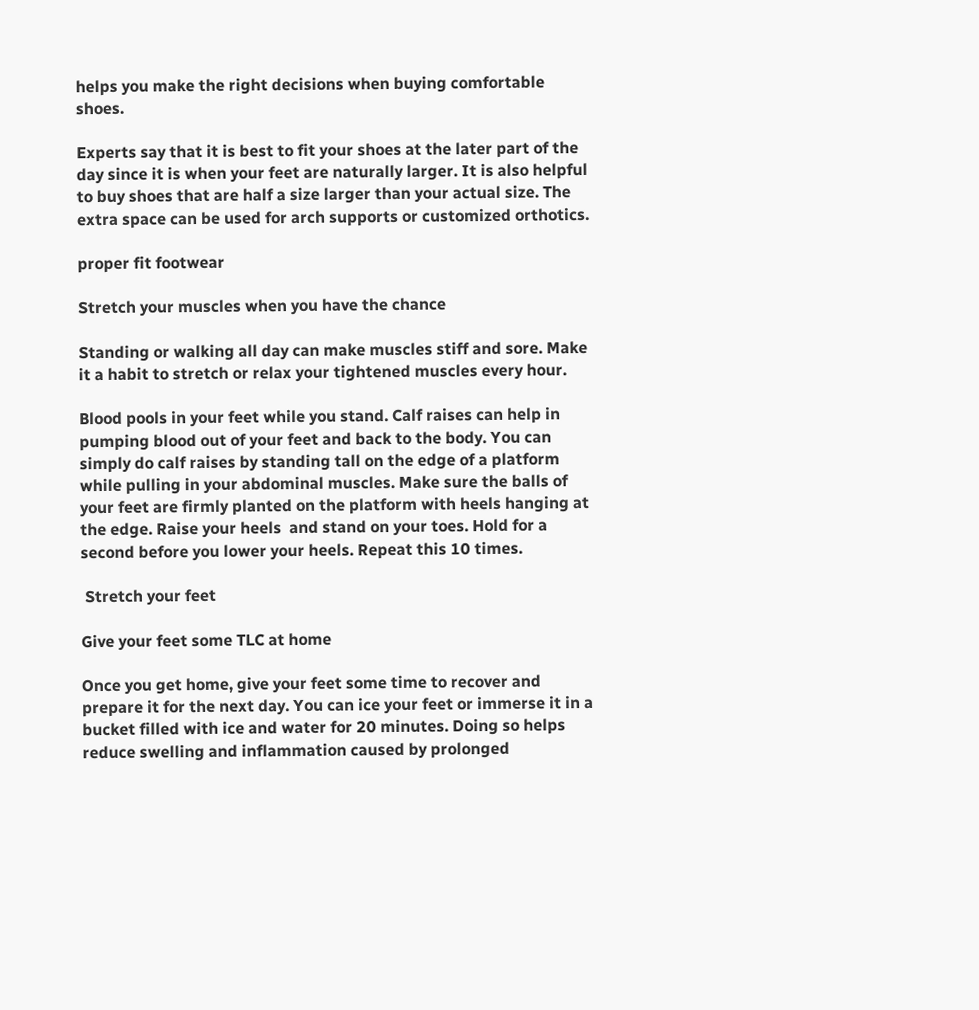helps you make the right decisions when buying comfortable shoes.

Experts say that it is best to fit your shoes at the later part of the day since it is when your feet are naturally larger. It is also helpful to buy shoes that are half a size larger than your actual size. The extra space can be used for arch supports or customized orthotics.

proper fit footwear

Stretch your muscles when you have the chance

Standing or walking all day can make muscles stiff and sore. Make it a habit to stretch or relax your tightened muscles every hour.

Blood pools in your feet while you stand. Calf raises can help in pumping blood out of your feet and back to the body. You can simply do calf raises by standing tall on the edge of a platform while pulling in your abdominal muscles. Make sure the balls of your feet are firmly planted on the platform with heels hanging at the edge. Raise your heels  and stand on your toes. Hold for a second before you lower your heels. Repeat this 10 times.

 Stretch your feet

Give your feet some TLC at home

Once you get home, give your feet some time to recover and prepare it for the next day. You can ice your feet or immerse it in a bucket filled with ice and water for 20 minutes. Doing so helps reduce swelling and inflammation caused by prolonged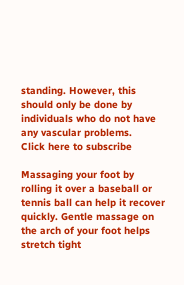standing. However, this should only be done by individuals who do not have any vascular problems.
Click here to subscribe

Massaging your foot by rolling it over a baseball or tennis ball can help it recover quickly. Gentle massage on the arch of your foot helps stretch tight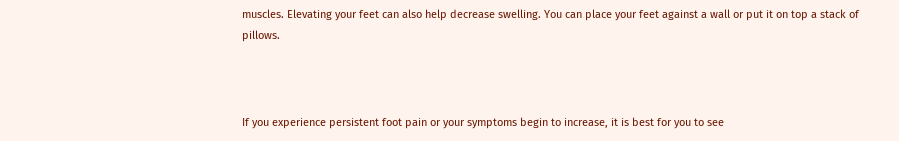muscles. Elevating your feet can also help decrease swelling. You can place your feet against a wall or put it on top a stack of pillows.



If you experience persistent foot pain or your symptoms begin to increase, it is best for you to see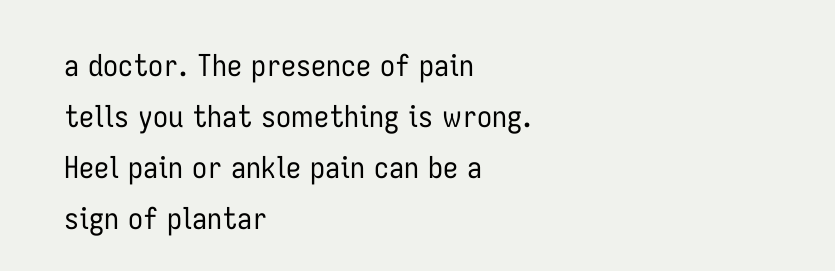a doctor. The presence of pain tells you that something is wrong. Heel pain or ankle pain can be a sign of plantar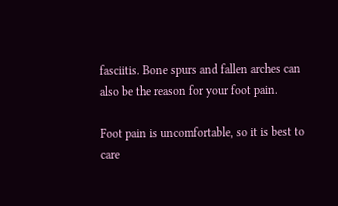fasciitis. Bone spurs and fallen arches can also be the reason for your foot pain.

Foot pain is uncomfortable, so it is best to care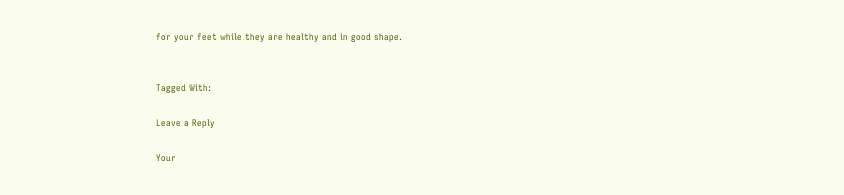for your feet while they are healthy and in good shape.


Tagged With:

Leave a Reply

Your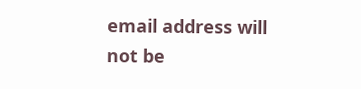email address will not be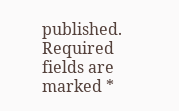published. Required fields are marked *